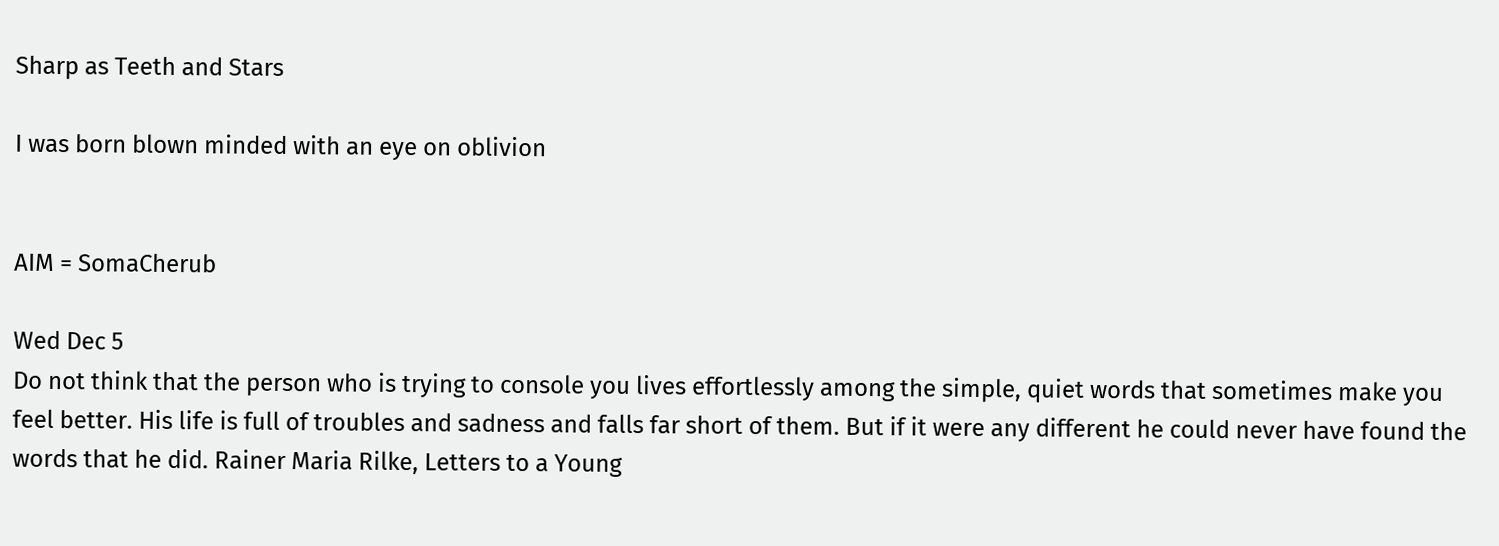Sharp as Teeth and Stars

I was born blown minded with an eye on oblivion


AIM = SomaCherub

Wed Dec 5
Do not think that the person who is trying to console you lives effortlessly among the simple, quiet words that sometimes make you feel better. His life is full of troubles and sadness and falls far short of them. But if it were any different he could never have found the words that he did. Rainer Maria Rilke, Letters to a Young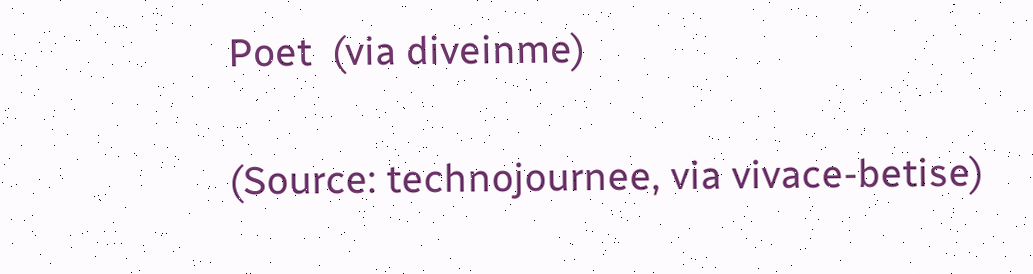Poet  (via diveinme)

(Source: technojournee, via vivace-betise)